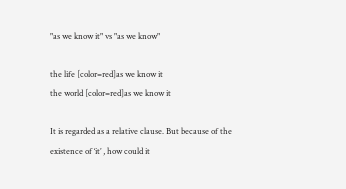"as we know it" vs "as we know"

the life [color=red]as we know it
the world [color=red]as we know it

It is regarded as a relative clause. But because of the existence of ‘it’ , how could it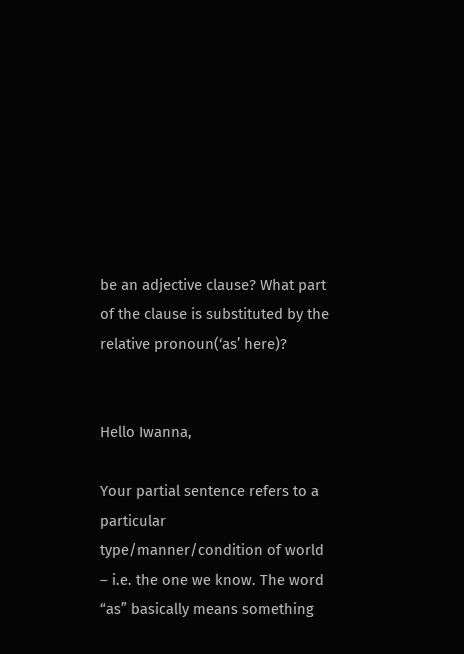be an adjective clause? What part of the clause is substituted by the relative pronoun(‘as’ here)?


Hello Iwanna,

Your partial sentence refers to a particular type/manner/condition of world – i.e. the one we know. The word “as” basically means something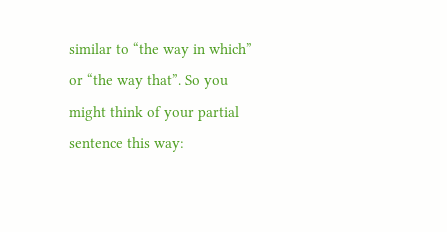similar to “the way in which” or “the way that”. So you might think of your partial sentence this way: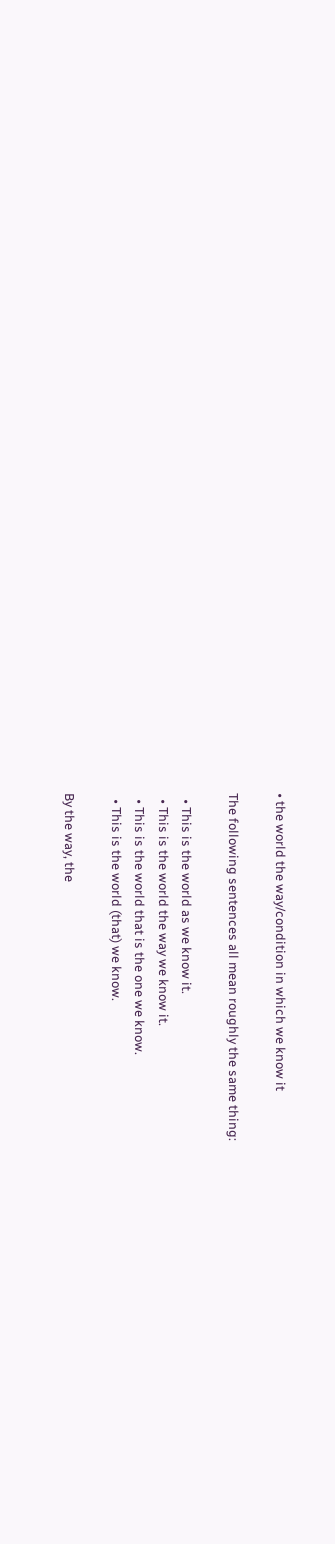• the world the way/condition in which we know it

The following sentences all mean roughly the same thing:

  • This is the world as we know it.
  • This is the world the way we know it.
  • This is the world that is the one we know.
  • This is the world (that) we know.

By the way, the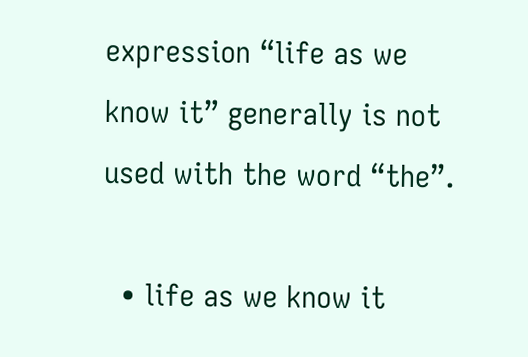expression “life as we know it” generally is not used with the word “the”.

  • life as we know it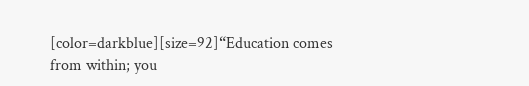[color=darkblue][size=92]“Education comes from within; you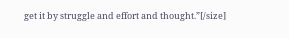get it by struggle and effort and thought.”[/size]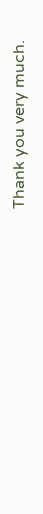Thank you very much.